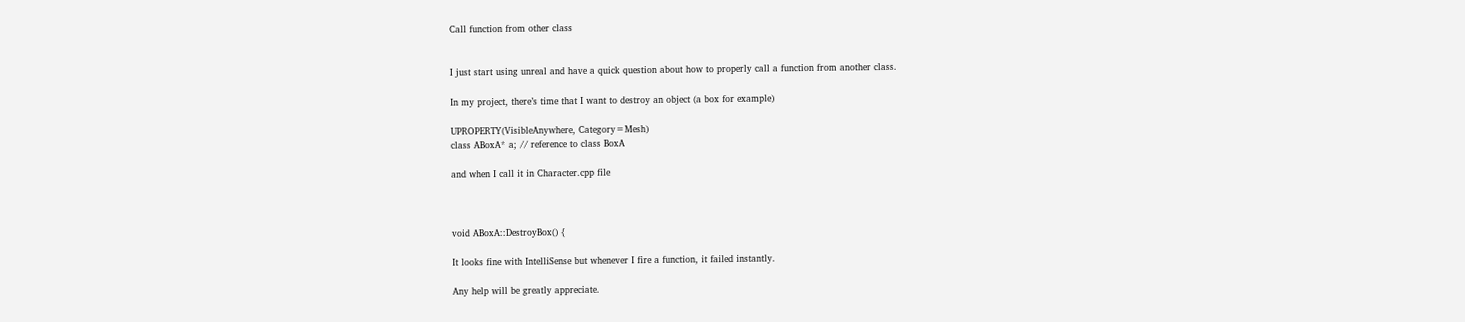Call function from other class


I just start using unreal and have a quick question about how to properly call a function from another class.

In my project, there’s time that I want to destroy an object (a box for example)

UPROPERTY(VisibleAnywhere, Category=Mesh)
class ABoxA* a; // reference to class BoxA

and when I call it in Character.cpp file



void ABoxA::DestroyBox() {

It looks fine with IntelliSense but whenever I fire a function, it failed instantly.

Any help will be greatly appreciate.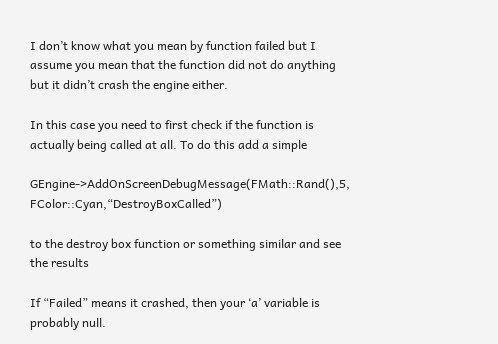I don’t know what you mean by function failed but I assume you mean that the function did not do anything but it didn’t crash the engine either.

In this case you need to first check if the function is actually being called at all. To do this add a simple

GEngine->AddOnScreenDebugMessage(FMath::Rand(),5, FColor::Cyan,“DestroyBoxCalled”)

to the destroy box function or something similar and see the results

If “Failed” means it crashed, then your ‘a’ variable is probably null.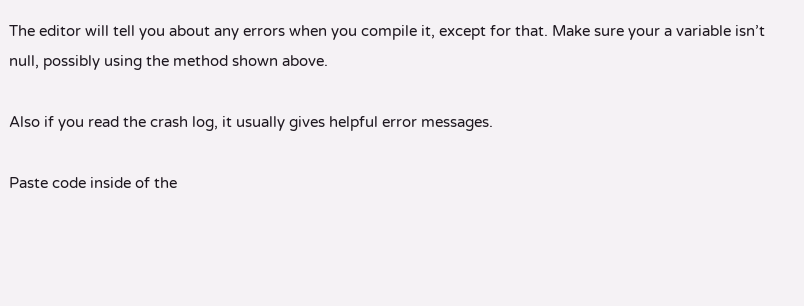The editor will tell you about any errors when you compile it, except for that. Make sure your a variable isn’t null, possibly using the method shown above.

Also if you read the crash log, it usually gives helpful error messages.

Paste code inside of the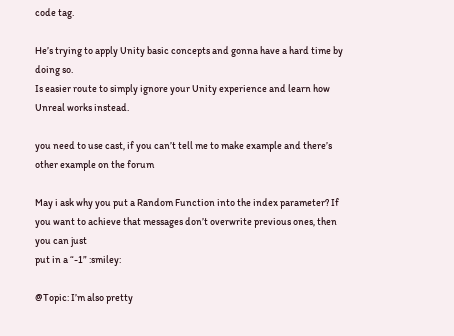code tag.

He’s trying to apply Unity basic concepts and gonna have a hard time by doing so.
Is easier route to simply ignore your Unity experience and learn how Unreal works instead.

you need to use cast, if you can’t tell me to make example and there’s other example on the forum

May i ask why you put a Random Function into the index parameter? If you want to achieve that messages don’t overwrite previous ones, then you can just
put in a “-1” :smiley:

@Topic: I’m also pretty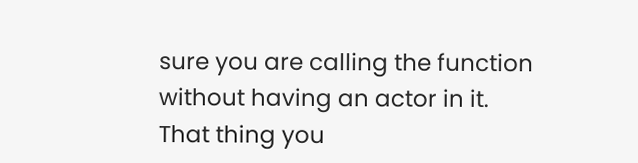sure you are calling the function without having an actor in it.
That thing you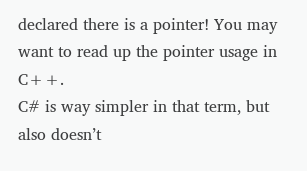declared there is a pointer! You may want to read up the pointer usage in C++.
C# is way simpler in that term, but also doesn’t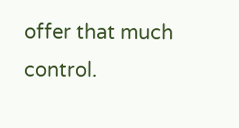offer that much control.